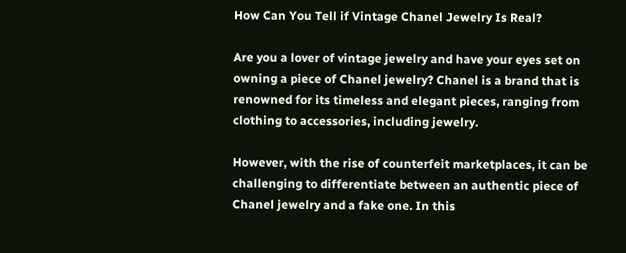How Can You Tell if Vintage Chanel Jewelry Is Real?

Are you a lover of vintage jewelry and have your eyes set on owning a piece of Chanel jewelry? Chanel is a brand that is renowned for its timeless and elegant pieces, ranging from clothing to accessories, including jewelry.

However, with the rise of counterfeit marketplaces, it can be challenging to differentiate between an authentic piece of Chanel jewelry and a fake one. In this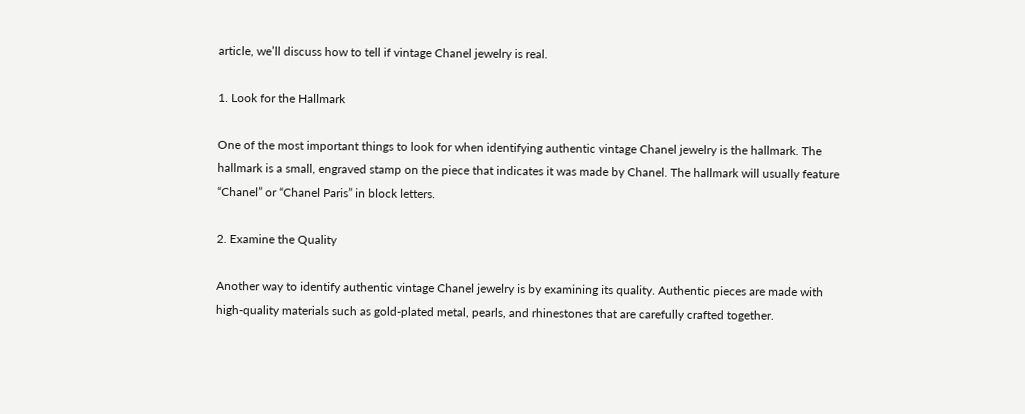article, we’ll discuss how to tell if vintage Chanel jewelry is real.

1. Look for the Hallmark

One of the most important things to look for when identifying authentic vintage Chanel jewelry is the hallmark. The hallmark is a small, engraved stamp on the piece that indicates it was made by Chanel. The hallmark will usually feature “Chanel” or “Chanel Paris” in block letters.

2. Examine the Quality

Another way to identify authentic vintage Chanel jewelry is by examining its quality. Authentic pieces are made with high-quality materials such as gold-plated metal, pearls, and rhinestones that are carefully crafted together.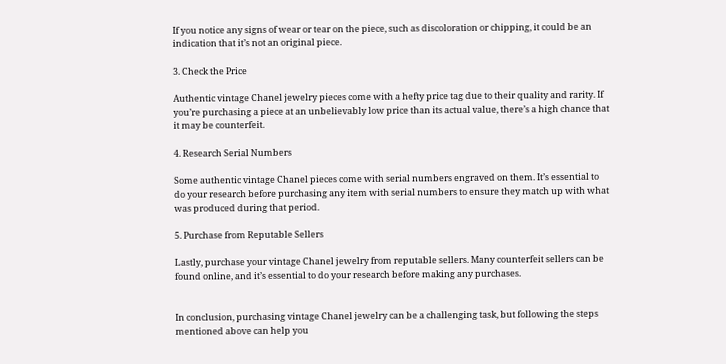If you notice any signs of wear or tear on the piece, such as discoloration or chipping, it could be an indication that it’s not an original piece.

3. Check the Price

Authentic vintage Chanel jewelry pieces come with a hefty price tag due to their quality and rarity. If you’re purchasing a piece at an unbelievably low price than its actual value, there’s a high chance that it may be counterfeit.

4. Research Serial Numbers

Some authentic vintage Chanel pieces come with serial numbers engraved on them. It’s essential to do your research before purchasing any item with serial numbers to ensure they match up with what was produced during that period.

5. Purchase from Reputable Sellers

Lastly, purchase your vintage Chanel jewelry from reputable sellers. Many counterfeit sellers can be found online, and it’s essential to do your research before making any purchases.


In conclusion, purchasing vintage Chanel jewelry can be a challenging task, but following the steps mentioned above can help you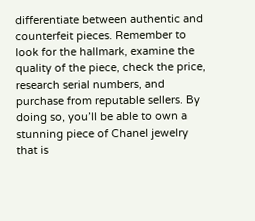differentiate between authentic and counterfeit pieces. Remember to look for the hallmark, examine the quality of the piece, check the price, research serial numbers, and purchase from reputable sellers. By doing so, you’ll be able to own a stunning piece of Chanel jewelry that is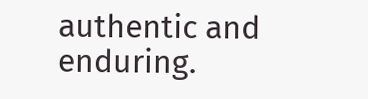authentic and enduring.